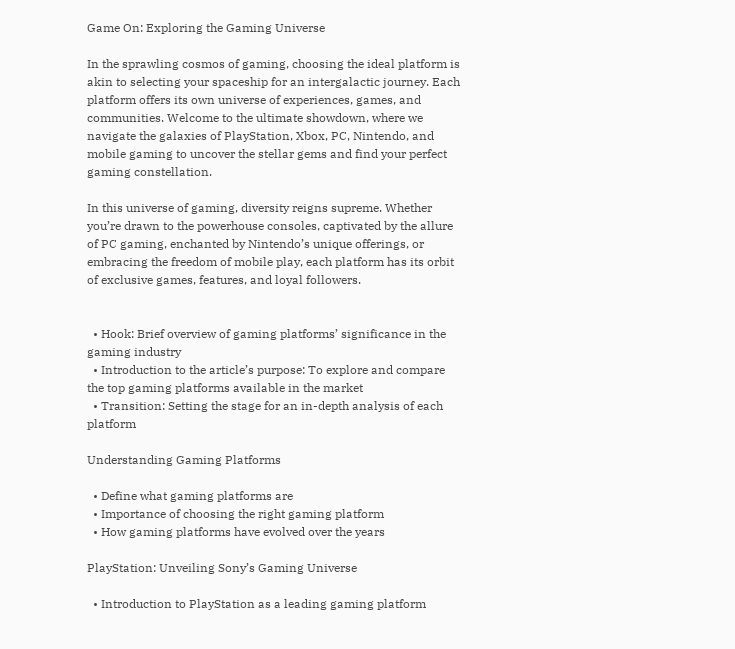Game On: Exploring the Gaming Universe

In the sprawling cosmos of gaming, choosing the ideal platform is akin to selecting your spaceship for an intergalactic journey. Each platform offers its own universe of experiences, games, and communities. Welcome to the ultimate showdown, where we navigate the galaxies of PlayStation, Xbox, PC, Nintendo, and mobile gaming to uncover the stellar gems and find your perfect gaming constellation.

In this universe of gaming, diversity reigns supreme. Whether you’re drawn to the powerhouse consoles, captivated by the allure of PC gaming, enchanted by Nintendo’s unique offerings, or embracing the freedom of mobile play, each platform has its orbit of exclusive games, features, and loyal followers.


  • Hook: Brief overview of gaming platforms’ significance in the gaming industry
  • Introduction to the article’s purpose: To explore and compare the top gaming platforms available in the market
  • Transition: Setting the stage for an in-depth analysis of each platform

Understanding Gaming Platforms

  • Define what gaming platforms are
  • Importance of choosing the right gaming platform
  • How gaming platforms have evolved over the years

PlayStation: Unveiling Sony’s Gaming Universe

  • Introduction to PlayStation as a leading gaming platform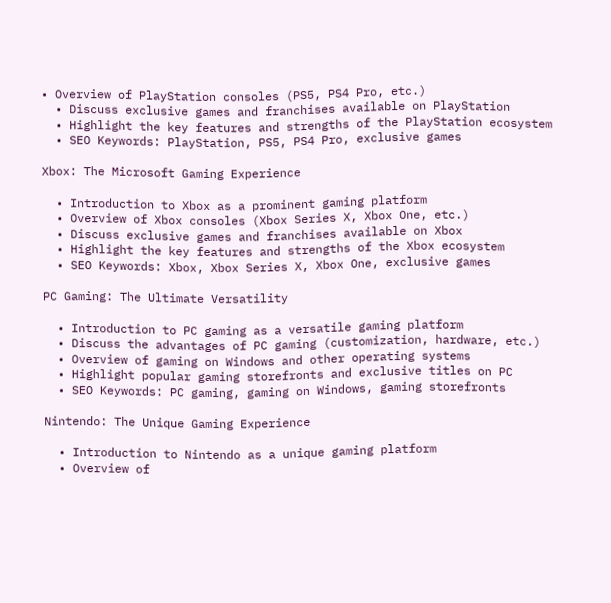• Overview of PlayStation consoles (PS5, PS4 Pro, etc.)
  • Discuss exclusive games and franchises available on PlayStation
  • Highlight the key features and strengths of the PlayStation ecosystem
  • SEO Keywords: PlayStation, PS5, PS4 Pro, exclusive games

Xbox: The Microsoft Gaming Experience

  • Introduction to Xbox as a prominent gaming platform
  • Overview of Xbox consoles (Xbox Series X, Xbox One, etc.)
  • Discuss exclusive games and franchises available on Xbox
  • Highlight the key features and strengths of the Xbox ecosystem
  • SEO Keywords: Xbox, Xbox Series X, Xbox One, exclusive games

PC Gaming: The Ultimate Versatility

  • Introduction to PC gaming as a versatile gaming platform
  • Discuss the advantages of PC gaming (customization, hardware, etc.)
  • Overview of gaming on Windows and other operating systems
  • Highlight popular gaming storefronts and exclusive titles on PC
  • SEO Keywords: PC gaming, gaming on Windows, gaming storefronts

Nintendo: The Unique Gaming Experience

  • Introduction to Nintendo as a unique gaming platform
  • Overview of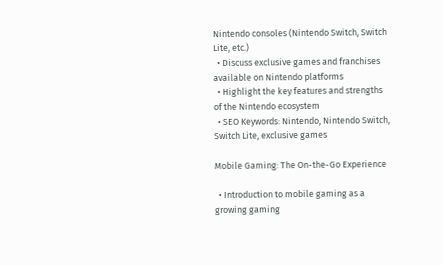Nintendo consoles (Nintendo Switch, Switch Lite, etc.)
  • Discuss exclusive games and franchises available on Nintendo platforms
  • Highlight the key features and strengths of the Nintendo ecosystem
  • SEO Keywords: Nintendo, Nintendo Switch, Switch Lite, exclusive games

Mobile Gaming: The On-the-Go Experience

  • Introduction to mobile gaming as a growing gaming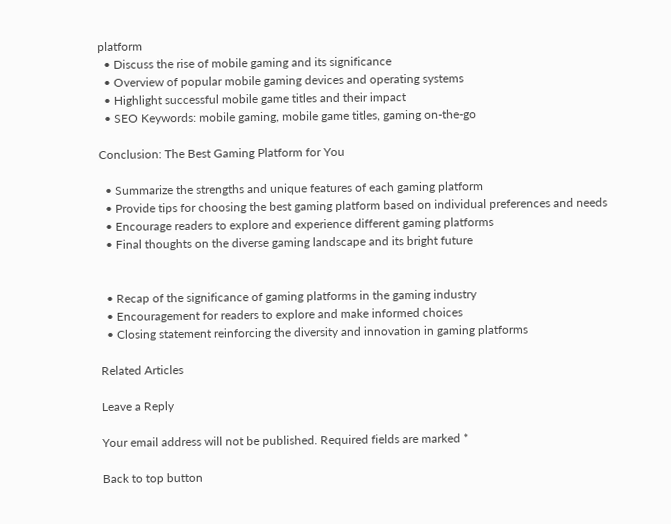platform
  • Discuss the rise of mobile gaming and its significance
  • Overview of popular mobile gaming devices and operating systems
  • Highlight successful mobile game titles and their impact
  • SEO Keywords: mobile gaming, mobile game titles, gaming on-the-go

Conclusion: The Best Gaming Platform for You

  • Summarize the strengths and unique features of each gaming platform
  • Provide tips for choosing the best gaming platform based on individual preferences and needs
  • Encourage readers to explore and experience different gaming platforms
  • Final thoughts on the diverse gaming landscape and its bright future


  • Recap of the significance of gaming platforms in the gaming industry
  • Encouragement for readers to explore and make informed choices
  • Closing statement reinforcing the diversity and innovation in gaming platforms

Related Articles

Leave a Reply

Your email address will not be published. Required fields are marked *

Back to top button